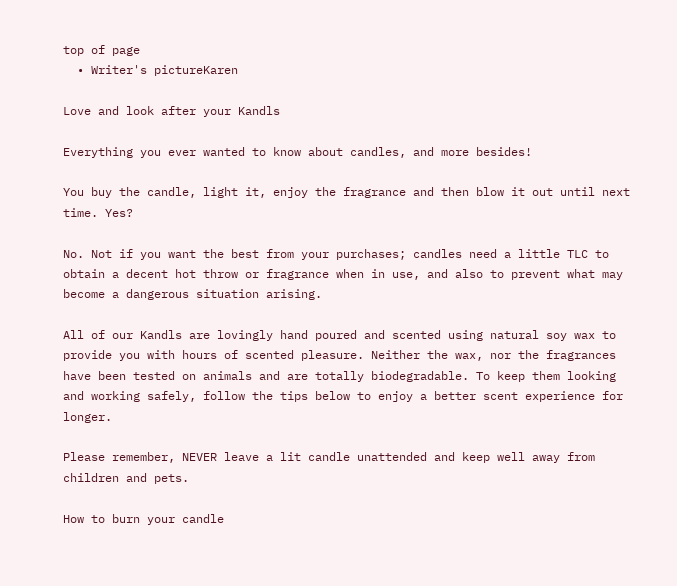top of page
  • Writer's pictureKaren

Love and look after your Kandls

Everything you ever wanted to know about candles, and more besides!

You buy the candle, light it, enjoy the fragrance and then blow it out until next time. Yes?

No. Not if you want the best from your purchases; candles need a little TLC to obtain a decent hot throw or fragrance when in use, and also to prevent what may become a dangerous situation arising.

All of our Kandls are lovingly hand poured and scented using natural soy wax to provide you with hours of scented pleasure. Neither the wax, nor the fragrances have been tested on animals and are totally biodegradable. To keep them looking and working safely, follow the tips below to enjoy a better scent experience for longer.

Please remember, NEVER leave a lit candle unattended and keep well away from children and pets.

How to burn your candle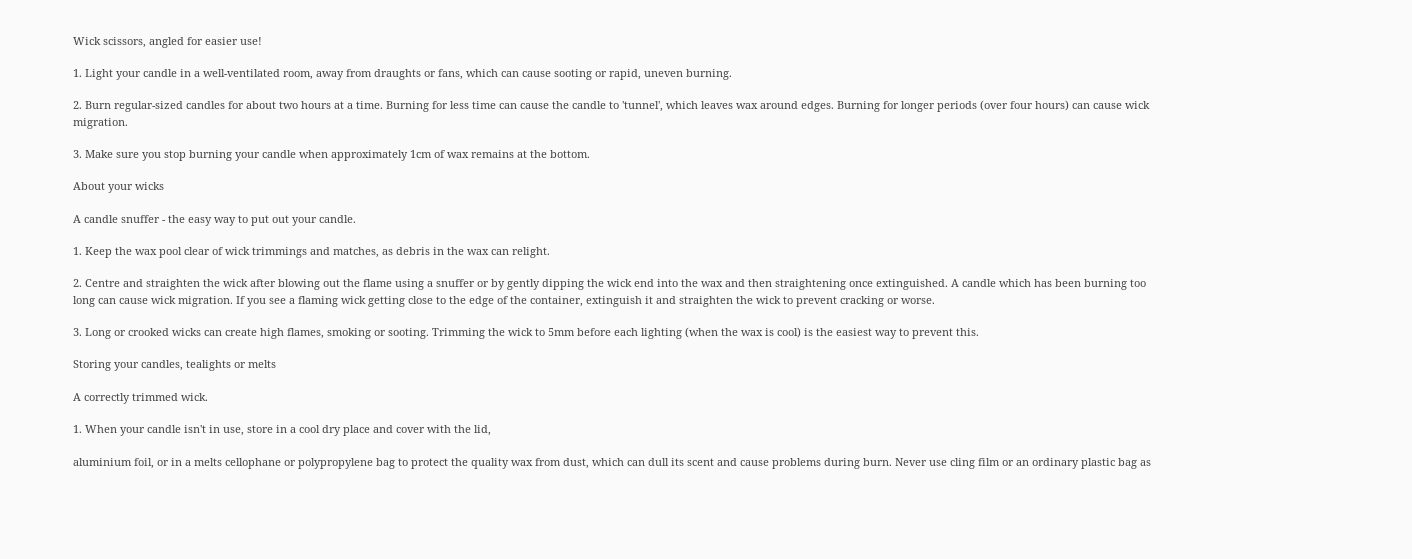Wick scissors, angled for easier use!

1. Light your candle in a well-ventilated room, away from draughts or fans, which can cause sooting or rapid, uneven burning.

2. Burn regular-sized candles for about two hours at a time. Burning for less time can cause the candle to 'tunnel', which leaves wax around edges. Burning for longer periods (over four hours) can cause wick migration.

3. Make sure you stop burning your candle when approximately 1cm of wax remains at the bottom.

About your wicks

A candle snuffer - the easy way to put out your candle.

1. Keep the wax pool clear of wick trimmings and matches, as debris in the wax can relight.

2. Centre and straighten the wick after blowing out the flame using a snuffer or by gently dipping the wick end into the wax and then straightening once extinguished. A candle which has been burning too long can cause wick migration. If you see a flaming wick getting close to the edge of the container, extinguish it and straighten the wick to prevent cracking or worse.

3. Long or crooked wicks can create high flames, smoking or sooting. Trimming the wick to 5mm before each lighting (when the wax is cool) is the easiest way to prevent this.

Storing your candles, tealights or melts

A correctly trimmed wick.

1. When your candle isn't in use, store in a cool dry place and cover with the lid,

aluminium foil, or in a melts cellophane or polypropylene bag to protect the quality wax from dust, which can dull its scent and cause problems during burn. Never use cling film or an ordinary plastic bag as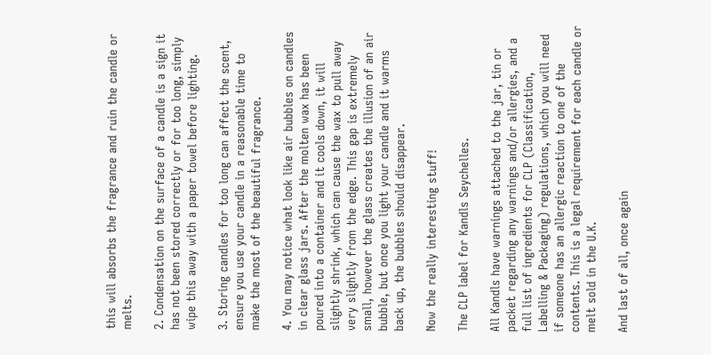this will absorbs the fragrance and ruin the candle or melts.

2. Condensation on the surface of a candle is a sign it has not been stored correctly or for too long, simply wipe this away with a paper towel before lighting.

3. Storing candles for too long can affect the scent, ensure you use your candle in a reasonable time to make the most of the beautiful fragrance.

4. You may notice what look like air bubbles on candles in clear glass jars. After the molten wax has been poured into a container and it cools down, it will slightly shrink, which can cause the wax to pull away very slightly from the edge. This gap is extremely small, however the glass creates the illusion of an air bubble, but once you light your candle and it warms back up, the bubbles should disappear.

Now the really interesting stuff!

The CLP label for Kandls Seychelles.

All Kandls have warnings attached to the jar, tin or packet regarding any warnings and/or allergies, and a full list of ingredients for CLP (Classification, Labelling & Packaging) regulations, which you will need if someone has an allergic reaction to one of the contents. This is a legal requirement for each candle or melt sold in the U.K.

And last of all, once again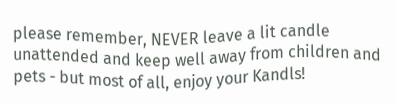please remember, NEVER leave a lit candle unattended and keep well away from children and pets - but most of all, enjoy your Kandls!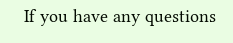If you have any questions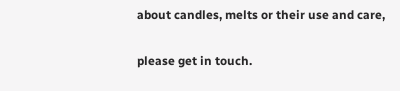about candles, melts or their use and care,

please get in touch.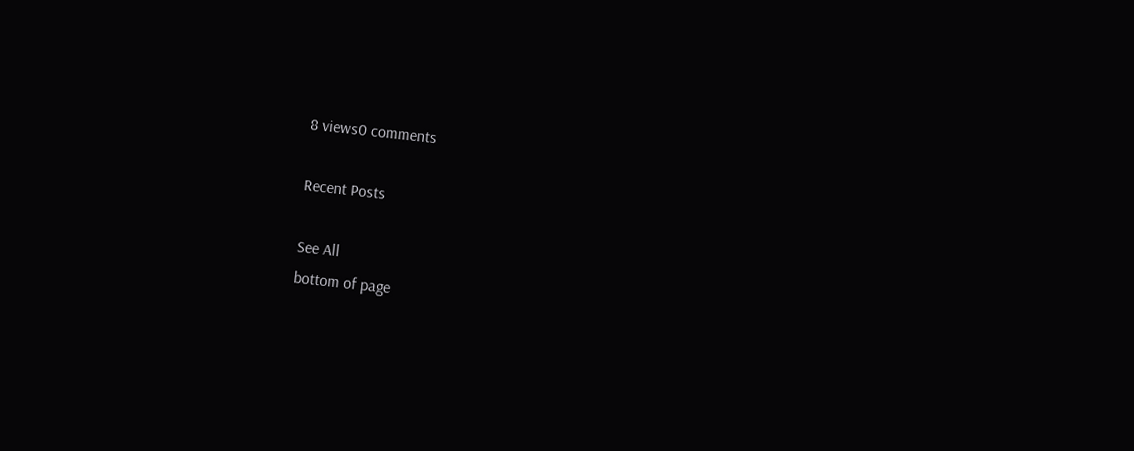8 views0 comments

Recent Posts

See All
bottom of page